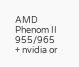AMD Phenom II 955/965 + nvidia or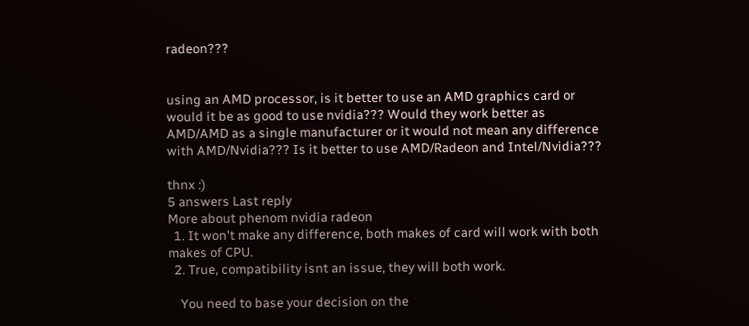radeon???


using an AMD processor, is it better to use an AMD graphics card or would it be as good to use nvidia??? Would they work better as AMD/AMD as a single manufacturer or it would not mean any difference with AMD/Nvidia??? Is it better to use AMD/Radeon and Intel/Nvidia???

thnx :)
5 answers Last reply
More about phenom nvidia radeon
  1. It won't make any difference, both makes of card will work with both makes of CPU.
  2. True, compatibility isnt an issue, they will both work.

    You need to base your decision on the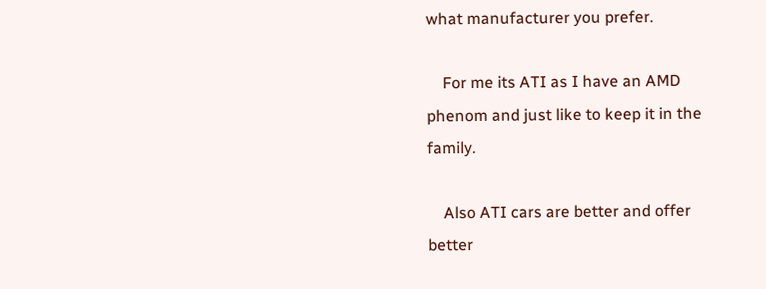what manufacturer you prefer.

    For me its ATI as I have an AMD phenom and just like to keep it in the family.

    Also ATI cars are better and offer better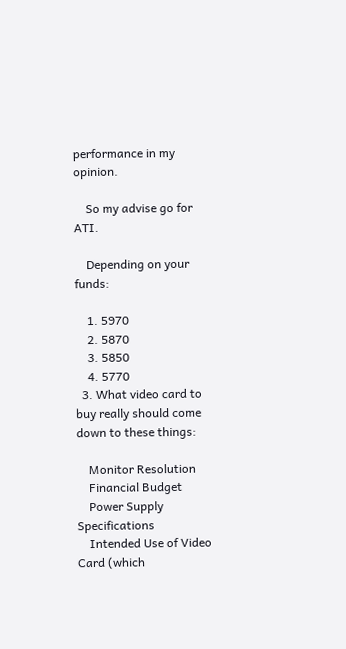performance in my opinion.

    So my advise go for ATI.

    Depending on your funds:

    1. 5970
    2. 5870
    3. 5850
    4. 5770
  3. What video card to buy really should come down to these things:

    Monitor Resolution
    Financial Budget
    Power Supply Specifications
    Intended Use of Video Card (which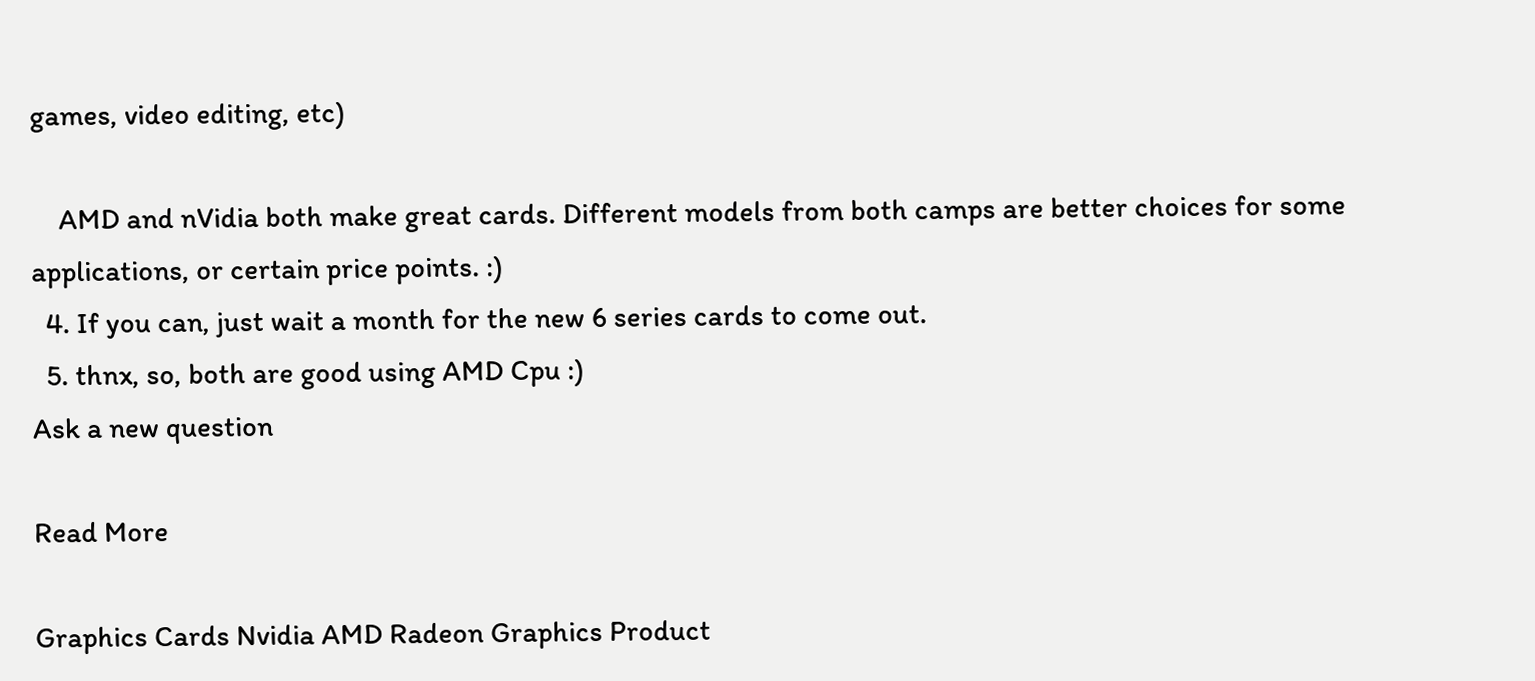games, video editing, etc)

    AMD and nVidia both make great cards. Different models from both camps are better choices for some applications, or certain price points. :)
  4. If you can, just wait a month for the new 6 series cards to come out.
  5. thnx, so, both are good using AMD Cpu :)
Ask a new question

Read More

Graphics Cards Nvidia AMD Radeon Graphics Product